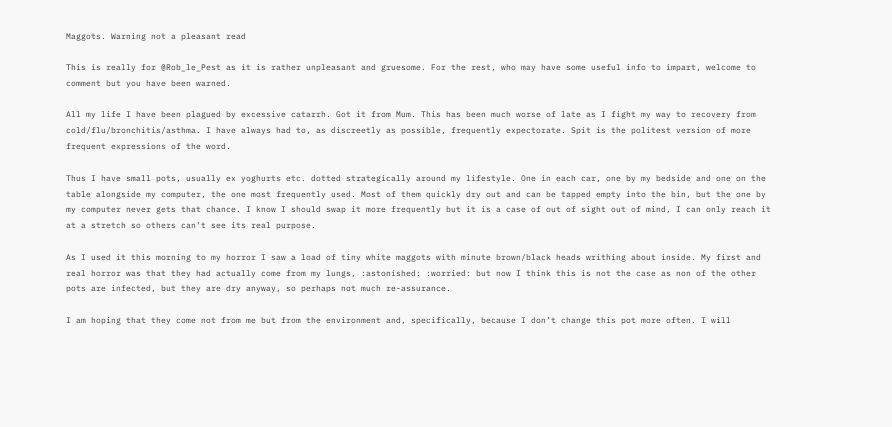Maggots. Warning not a pleasant read

This is really for @Rob_le_Pest as it is rather unpleasant and gruesome. For the rest, who may have some useful info to impart, welcome to comment but you have been warned.

All my life I have been plagued by excessive catarrh. Got it from Mum. This has been much worse of late as I fight my way to recovery from cold/flu/bronchitis/asthma. I have always had to, as discreetly as possible, frequently expectorate. Spit is the politest version of more frequent expressions of the word.

Thus I have small pots, usually ex yoghurts etc. dotted strategically around my lifestyle. One in each car, one by my bedside and one on the table alongside my computer, the one most frequently used. Most of them quickly dry out and can be tapped empty into the bin, but the one by my computer never gets that chance. I know I should swap it more frequently but it is a case of out of sight out of mind, I can only reach it at a stretch so others can’t see its real purpose.

As I used it this morning to my horror I saw a load of tiny white maggots with minute brown/black heads writhing about inside. My first and real horror was that they had actually come from my lungs, :astonished: :worried: but now I think this is not the case as non of the other pots are infected, but they are dry anyway, so perhaps not much re-assurance.

I am hoping that they come not from me but from the environment and, specifically, because I don’t change this pot more often. I will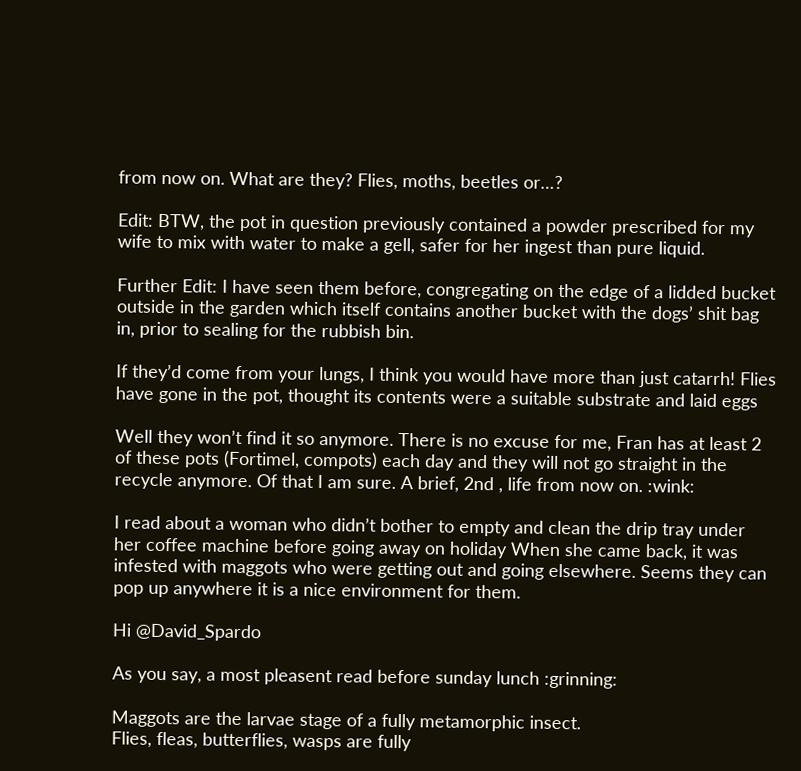from now on. What are they? Flies, moths, beetles or…?

Edit: BTW, the pot in question previously contained a powder prescribed for my wife to mix with water to make a gell, safer for her ingest than pure liquid.

Further Edit: I have seen them before, congregating on the edge of a lidded bucket outside in the garden which itself contains another bucket with the dogs’ shit bag in, prior to sealing for the rubbish bin.

If they’d come from your lungs, I think you would have more than just catarrh! Flies have gone in the pot, thought its contents were a suitable substrate and laid eggs

Well they won’t find it so anymore. There is no excuse for me, Fran has at least 2 of these pots (Fortimel, compots) each day and they will not go straight in the recycle anymore. Of that I am sure. A brief, 2nd , life from now on. :wink:

I read about a woman who didn’t bother to empty and clean the drip tray under her coffee machine before going away on holiday When she came back, it was infested with maggots who were getting out and going elsewhere. Seems they can pop up anywhere it is a nice environment for them.

Hi @David_Spardo

As you say, a most pleasent read before sunday lunch :grinning:

Maggots are the larvae stage of a fully metamorphic insect.
Flies, fleas, butterflies, wasps are fully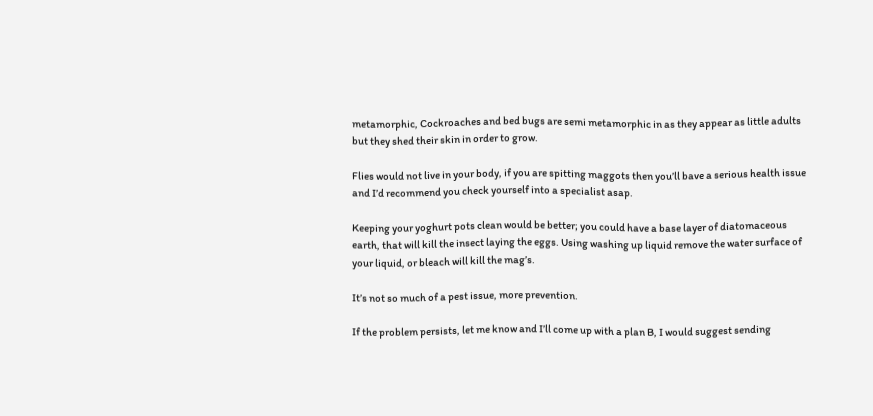metamorphic, Cockroaches and bed bugs are semi metamorphic in as they appear as little adults but they shed their skin in order to grow.

Flies would not live in your body, if you are spitting maggots then you’ll bave a serious health issue and I’d recommend you check yourself into a specialist asap.

Keeping your yoghurt pots clean would be better; you could have a base layer of diatomaceous earth, that will kill the insect laying the eggs. Using washing up liquid remove the water surface of your liquid, or bleach will kill the mag’s.

It’s not so much of a pest issue, more prevention.

If the problem persists, let me know and I’ll come up with a plan B, I would suggest sending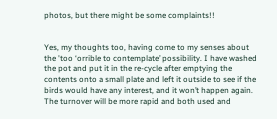photos, but there might be some complaints!!


Yes, my thoughts too, having come to my senses about the 'too ‘orrible to contemplate’ possibility. I have washed the pot and put it in the re-cycle after emptying the contents onto a small plate and left it outside to see if the birds would have any interest, and it won’t happen again. The turnover will be more rapid and both used and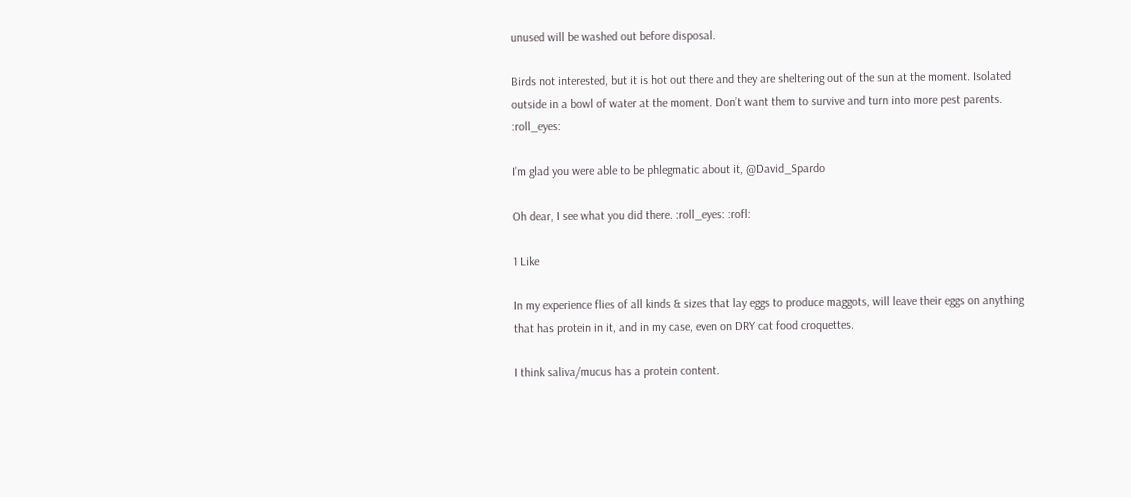unused will be washed out before disposal.

Birds not interested, but it is hot out there and they are sheltering out of the sun at the moment. Isolated outside in a bowl of water at the moment. Don’t want them to survive and turn into more pest parents. :roll_eyes:

I’m glad you were able to be phlegmatic about it, @David_Spardo

Oh dear, I see what you did there. :roll_eyes: :rofl:

1 Like

In my experience flies of all kinds & sizes that lay eggs to produce maggots, will leave their eggs on anything that has protein in it, and in my case, even on DRY cat food croquettes.

I think saliva/mucus has a protein content.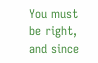You must be right, and since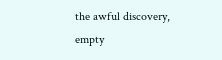the awful discovery, empty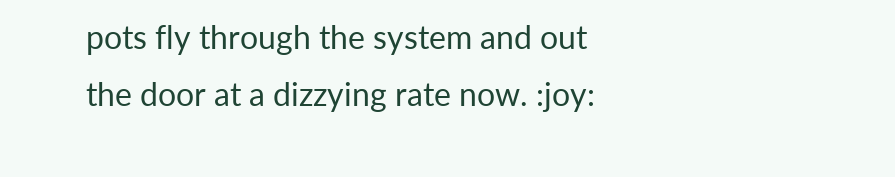pots fly through the system and out the door at a dizzying rate now. :joy: